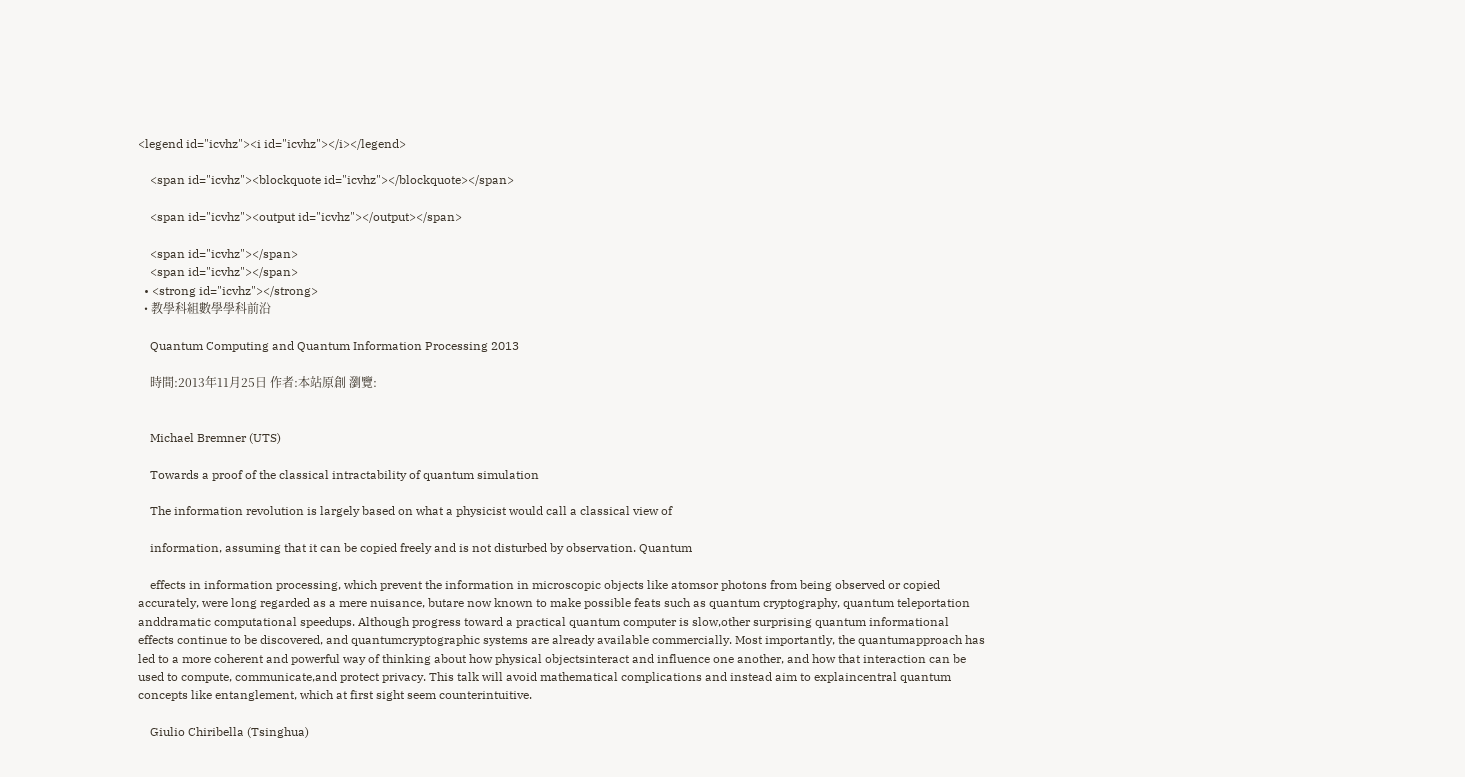<legend id="icvhz"><i id="icvhz"></i></legend>

    <span id="icvhz"><blockquote id="icvhz"></blockquote></span>

    <span id="icvhz"><output id="icvhz"></output></span>

    <span id="icvhz"></span>
    <span id="icvhz"></span>
  • <strong id="icvhz"></strong>
  • 教學科組數學學科前沿

    Quantum Computing and Quantum Information Processing 2013

    時間:2013年11月25日 作者:本站原創 瀏覽:


    Michael Bremner (UTS)

    Towards a proof of the classical intractability of quantum simulation

    The information revolution is largely based on what a physicist would call a classical view of

    information, assuming that it can be copied freely and is not disturbed by observation. Quantum

    effects in information processing, which prevent the information in microscopic objects like atomsor photons from being observed or copied accurately, were long regarded as a mere nuisance, butare now known to make possible feats such as quantum cryptography, quantum teleportation anddramatic computational speedups. Although progress toward a practical quantum computer is slow,other surprising quantum informational effects continue to be discovered, and quantumcryptographic systems are already available commercially. Most importantly, the quantumapproach has led to a more coherent and powerful way of thinking about how physical objectsinteract and influence one another, and how that interaction can be used to compute, communicate,and protect privacy. This talk will avoid mathematical complications and instead aim to explaincentral quantum concepts like entanglement, which at first sight seem counterintuitive.

    Giulio Chiribella (Tsinghua)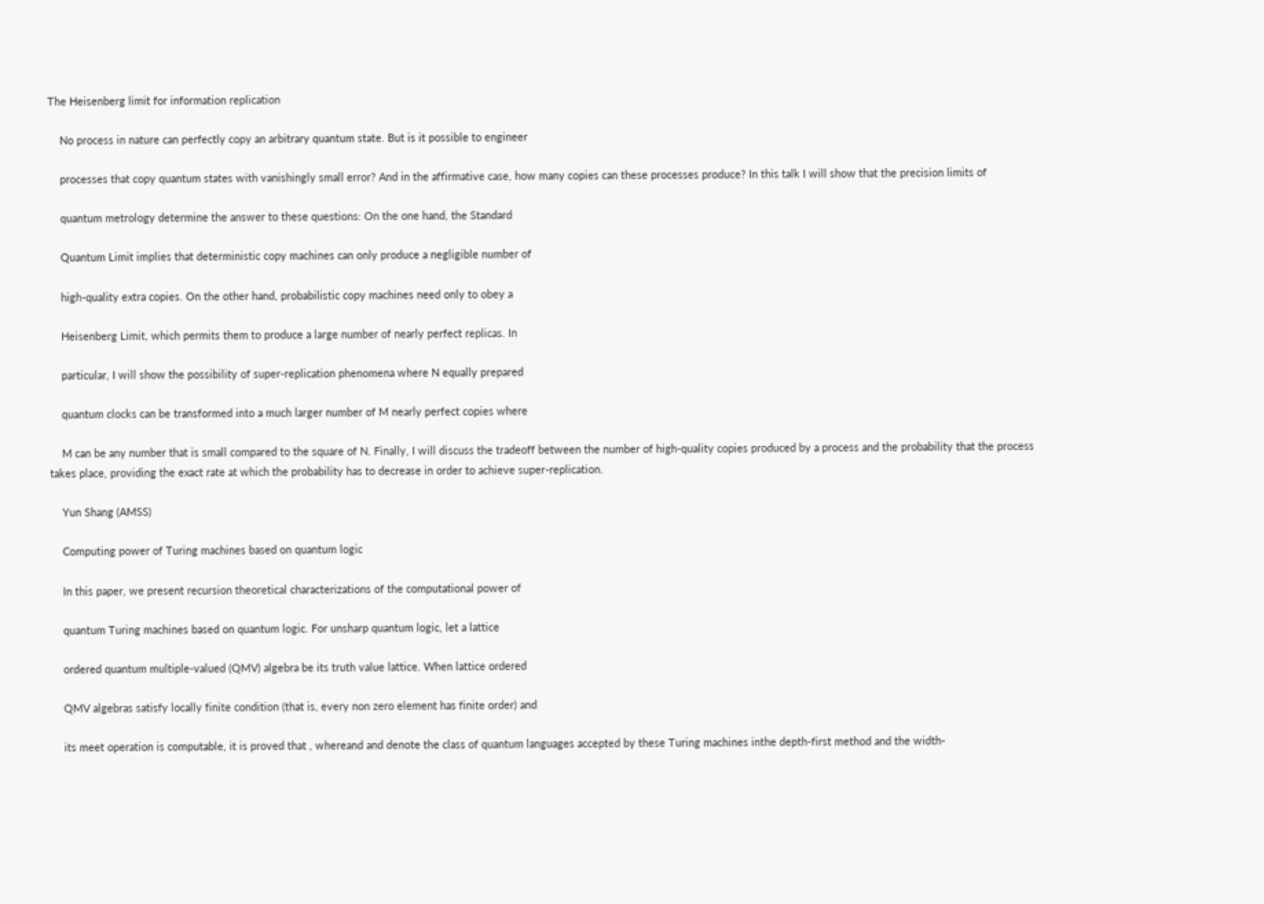The Heisenberg limit for information replication

    No process in nature can perfectly copy an arbitrary quantum state. But is it possible to engineer

    processes that copy quantum states with vanishingly small error? And in the affirmative case, how many copies can these processes produce? In this talk I will show that the precision limits of

    quantum metrology determine the answer to these questions: On the one hand, the Standard

    Quantum Limit implies that deterministic copy machines can only produce a negligible number of

    high-quality extra copies. On the other hand, probabilistic copy machines need only to obey a

    Heisenberg Limit, which permits them to produce a large number of nearly perfect replicas. In

    particular, I will show the possibility of super-replication phenomena where N equally prepared

    quantum clocks can be transformed into a much larger number of M nearly perfect copies where

    M can be any number that is small compared to the square of N. Finally, I will discuss the tradeoff between the number of high-quality copies produced by a process and the probability that the process takes place, providing the exact rate at which the probability has to decrease in order to achieve super-replication.

    Yun Shang (AMSS)

    Computing power of Turing machines based on quantum logic

    In this paper, we present recursion theoretical characterizations of the computational power of

    quantum Turing machines based on quantum logic. For unsharp quantum logic, let a lattice

    ordered quantum multiple-valued (QMV) algebra be its truth value lattice. When lattice ordered

    QMV algebras satisfy locally finite condition (that is, every non zero element has finite order) and

    its meet operation is computable, it is proved that , whereand and denote the class of quantum languages accepted by these Turing machines inthe depth-first method and the width-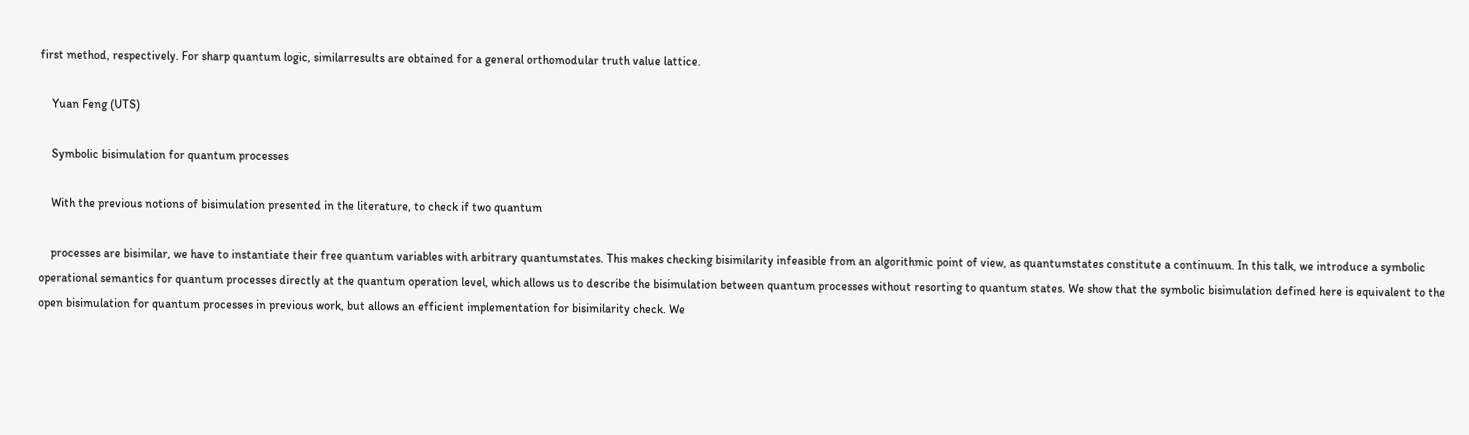first method, respectively. For sharp quantum logic, similarresults are obtained for a general orthomodular truth value lattice.

    Yuan Feng (UTS)

    Symbolic bisimulation for quantum processes

    With the previous notions of bisimulation presented in the literature, to check if two quantum

    processes are bisimilar, we have to instantiate their free quantum variables with arbitrary quantumstates. This makes checking bisimilarity infeasible from an algorithmic point of view, as quantumstates constitute a continuum. In this talk, we introduce a symbolic operational semantics for quantum processes directly at the quantum operation level, which allows us to describe the bisimulation between quantum processes without resorting to quantum states. We show that the symbolic bisimulation defined here is equivalent to the open bisimulation for quantum processes in previous work, but allows an efficient implementation for bisimilarity check. We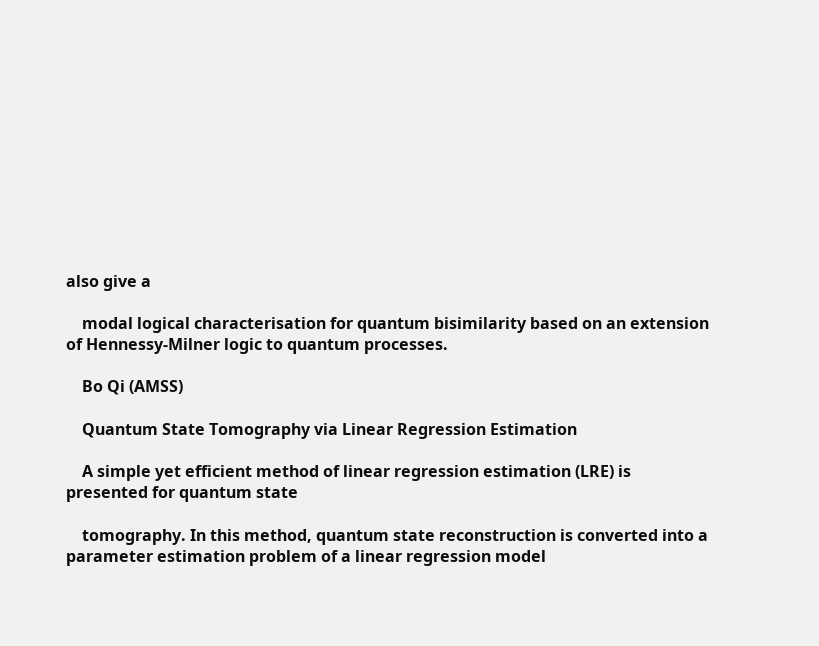also give a

    modal logical characterisation for quantum bisimilarity based on an extension of Hennessy-Milner logic to quantum processes.

    Bo Qi (AMSS)

    Quantum State Tomography via Linear Regression Estimation

    A simple yet efficient method of linear regression estimation (LRE) is presented for quantum state

    tomography. In this method, quantum state reconstruction is converted into a parameter estimation problem of a linear regression model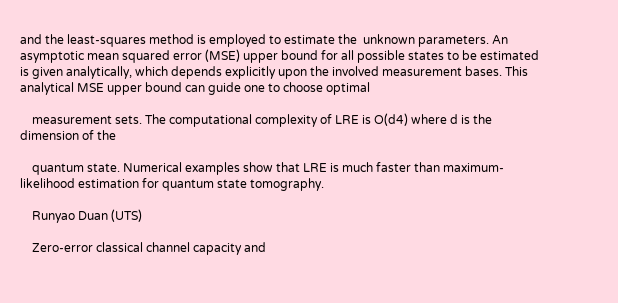and the least-squares method is employed to estimate the  unknown parameters. An asymptotic mean squared error (MSE) upper bound for all possible states to be estimated is given analytically, which depends explicitly upon the involved measurement bases. This analytical MSE upper bound can guide one to choose optimal

    measurement sets. The computational complexity of LRE is O(d4) where d is the dimension of the

    quantum state. Numerical examples show that LRE is much faster than maximum-likelihood estimation for quantum state tomography.

    Runyao Duan (UTS)

    Zero-error classical channel capacity and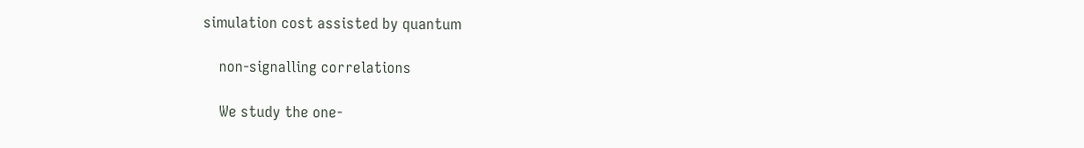simulation cost assisted by quantum

    non-signalling correlations

    We study the one-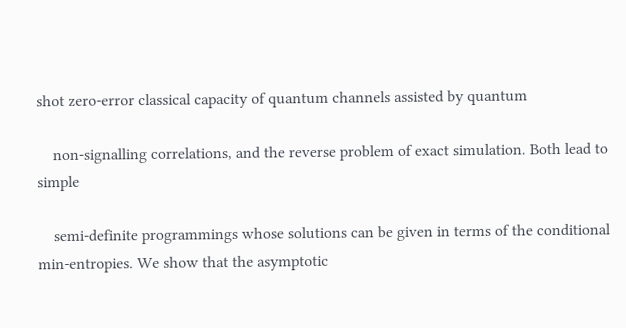shot zero-error classical capacity of quantum channels assisted by quantum

    non-signalling correlations, and the reverse problem of exact simulation. Both lead to simple

    semi-definite programmings whose solutions can be given in terms of the conditional min-entropies. We show that the asymptotic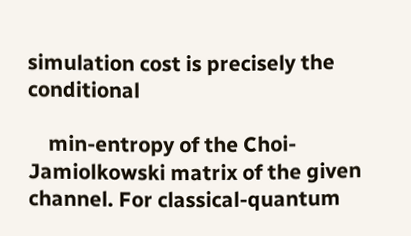simulation cost is precisely the conditional

    min-entropy of the Choi-Jamiolkowski matrix of the given channel. For classical-quantum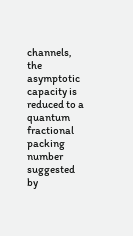channels, the asymptotic capacity is reduced to a quantum fractional packing number suggested by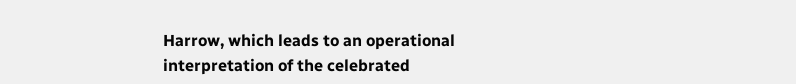Harrow, which leads to an operational interpretation of the celebrated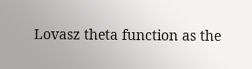Lovasz theta function as the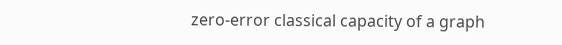zero-error classical capacity of a graph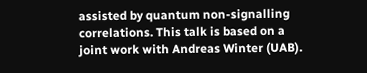assisted by quantum non-signalling correlations. This talk is based on a joint work with Andreas Winter (UAB).